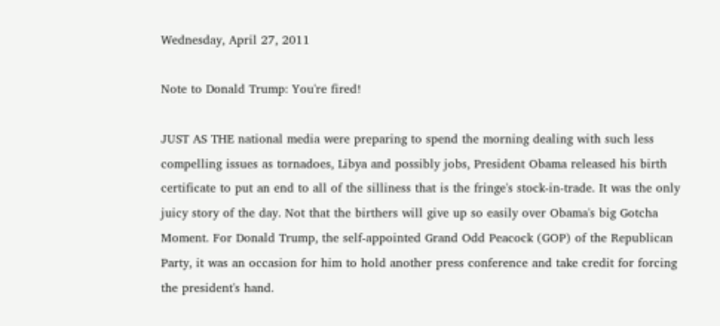Wednesday, April 27, 2011

Note to Donald Trump: You're fired!

JUST AS THE national media were preparing to spend the morning dealing with such less compelling issues as tornadoes, Libya and possibly jobs, President Obama released his birth certificate to put an end to all of the silliness that is the fringe's stock-in-trade. It was the only juicy story of the day. Not that the birthers will give up so easily over Obama's big Gotcha Moment. For Donald Trump, the self-appointed Grand Odd Peacock (GOP) of the Republican Party, it was an occasion for him to hold another press conference and take credit for forcing the president's hand.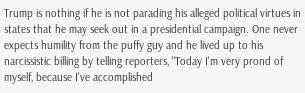Trump is nothing if he is not parading his alleged political virtues in states that he may seek out in a presidential campaign. One never expects humility from the puffy guy and he lived up to his narcissistic billing by telling reporters, "Today I'm very prond of myself, because I've accomplished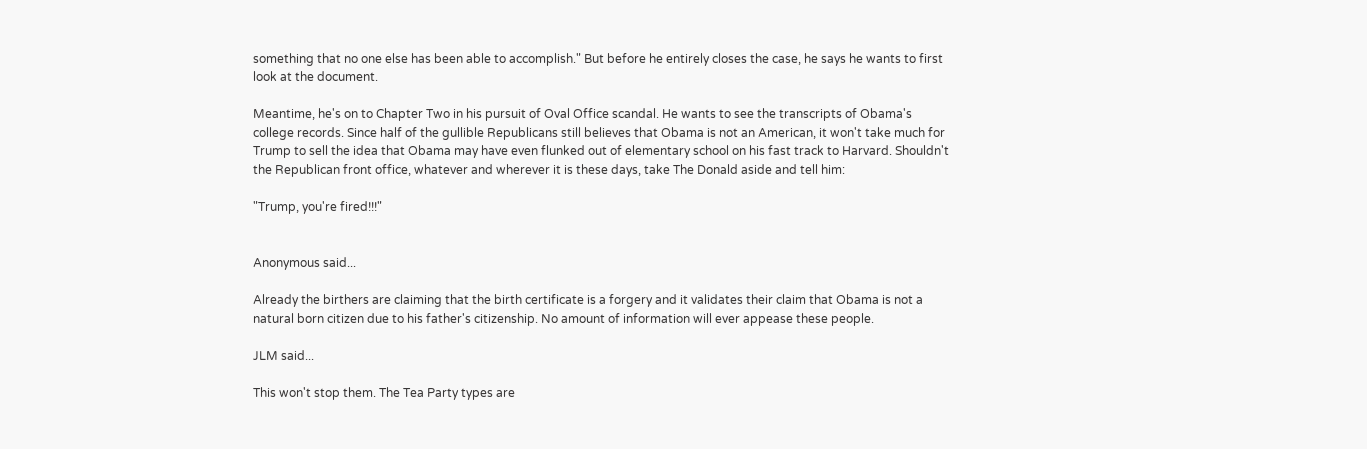something that no one else has been able to accomplish." But before he entirely closes the case, he says he wants to first look at the document.

Meantime, he's on to Chapter Two in his pursuit of Oval Office scandal. He wants to see the transcripts of Obama's college records. Since half of the gullible Republicans still believes that Obama is not an American, it won't take much for Trump to sell the idea that Obama may have even flunked out of elementary school on his fast track to Harvard. Shouldn't the Republican front office, whatever and wherever it is these days, take The Donald aside and tell him:

"Trump, you're fired!!!"


Anonymous said...

Already the birthers are claiming that the birth certificate is a forgery and it validates their claim that Obama is not a natural born citizen due to his father's citizenship. No amount of information will ever appease these people.

JLM said...

This won't stop them. The Tea Party types are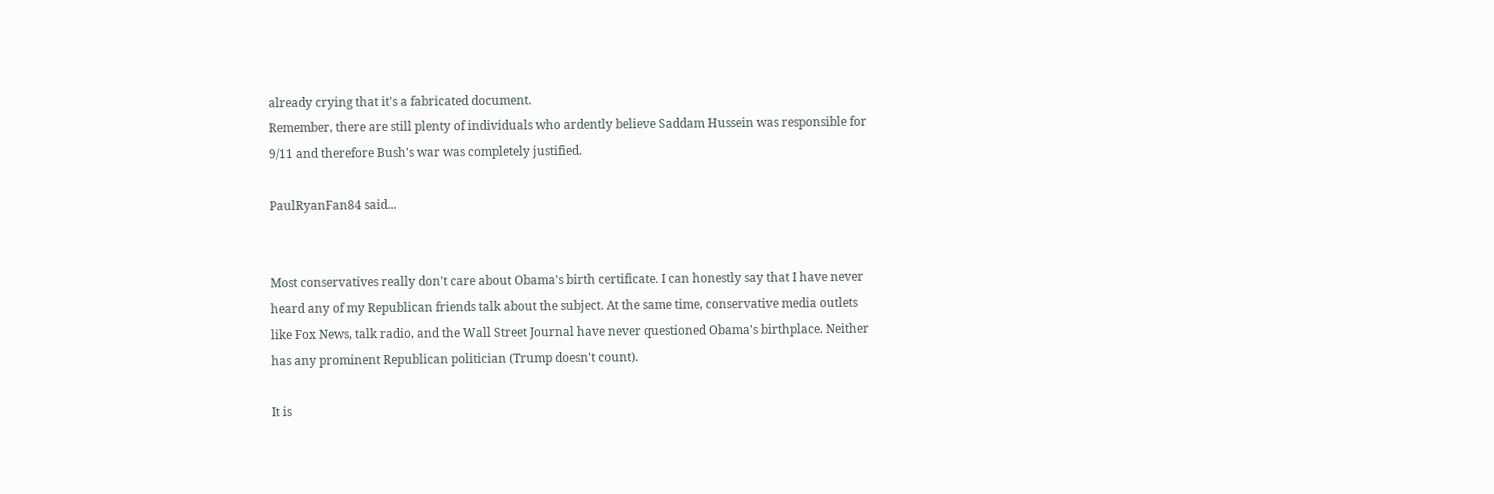already crying that it's a fabricated document.
Remember, there are still plenty of individuals who ardently believe Saddam Hussein was responsible for 9/11 and therefore Bush's war was completely justified.

PaulRyanFan84 said...


Most conservatives really don't care about Obama's birth certificate. I can honestly say that I have never heard any of my Republican friends talk about the subject. At the same time, conservative media outlets like Fox News, talk radio, and the Wall Street Journal have never questioned Obama's birthplace. Neither has any prominent Republican politician (Trump doesn't count).

It is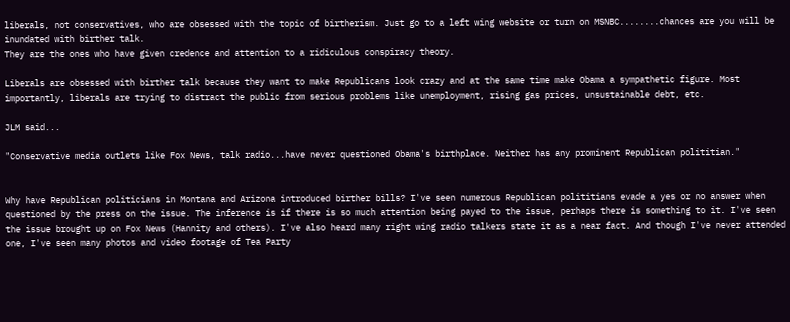liberals, not conservatives, who are obsessed with the topic of birtherism. Just go to a left wing website or turn on MSNBC........chances are you will be inundated with birther talk.
They are the ones who have given credence and attention to a ridiculous conspiracy theory.

Liberals are obsessed with birther talk because they want to make Republicans look crazy and at the same time make Obama a sympathetic figure. Most importantly, liberals are trying to distract the public from serious problems like unemployment, rising gas prices, unsustainable debt, etc.

JLM said...

"Conservative media outlets like Fox News, talk radio...have never questioned Obama's birthplace. Neither has any prominent Republican polititian."


Why have Republican politicians in Montana and Arizona introduced birther bills? I've seen numerous Republican polititians evade a yes or no answer when questioned by the press on the issue. The inference is if there is so much attention being payed to the issue, perhaps there is something to it. I've seen the issue brought up on Fox News (Hannity and others). I've also heard many right wing radio talkers state it as a near fact. And though I've never attended one, I've seen many photos and video footage of Tea Party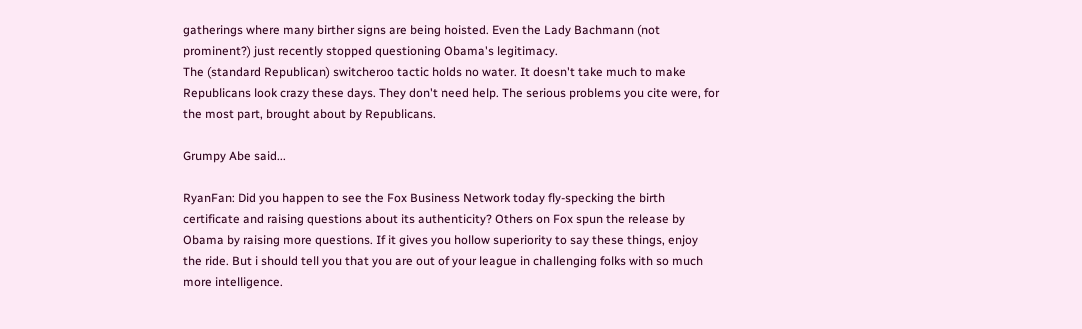gatherings where many birther signs are being hoisted. Even the Lady Bachmann (not prominent?) just recently stopped questioning Obama's legitimacy.
The (standard Republican) switcheroo tactic holds no water. It doesn't take much to make Republicans look crazy these days. They don't need help. The serious problems you cite were, for the most part, brought about by Republicans.

Grumpy Abe said...

RyanFan: Did you happen to see the Fox Business Network today fly-specking the birth certificate and raising questions about its authenticity? Others on Fox spun the release by Obama by raising more questions. If it gives you hollow superiority to say these things, enjoy the ride. But i should tell you that you are out of your league in challenging folks with so much more intelligence.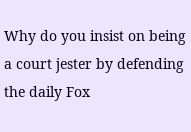Why do you insist on being a court jester by defending the daily Fox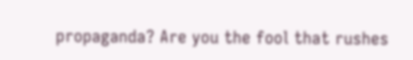propaganda? Are you the fool that rushes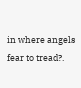in where angels fear to tread?.